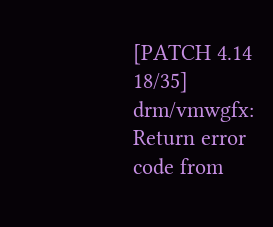[PATCH 4.14 18/35] drm/vmwgfx: Return error code from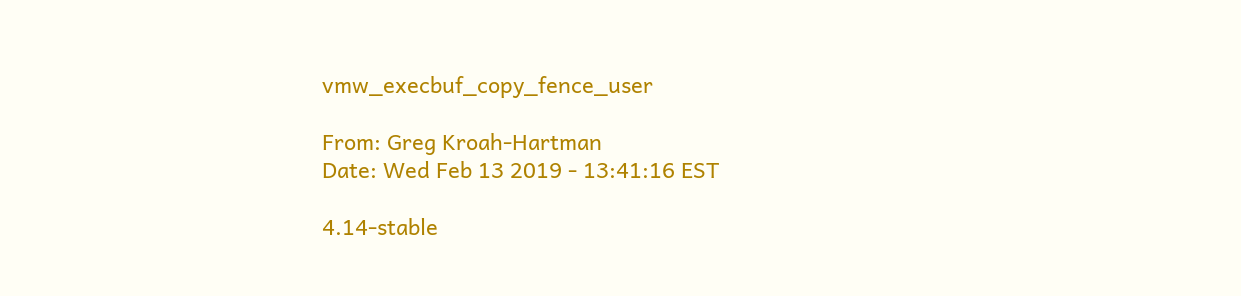vmw_execbuf_copy_fence_user

From: Greg Kroah-Hartman
Date: Wed Feb 13 2019 - 13:41:16 EST

4.14-stable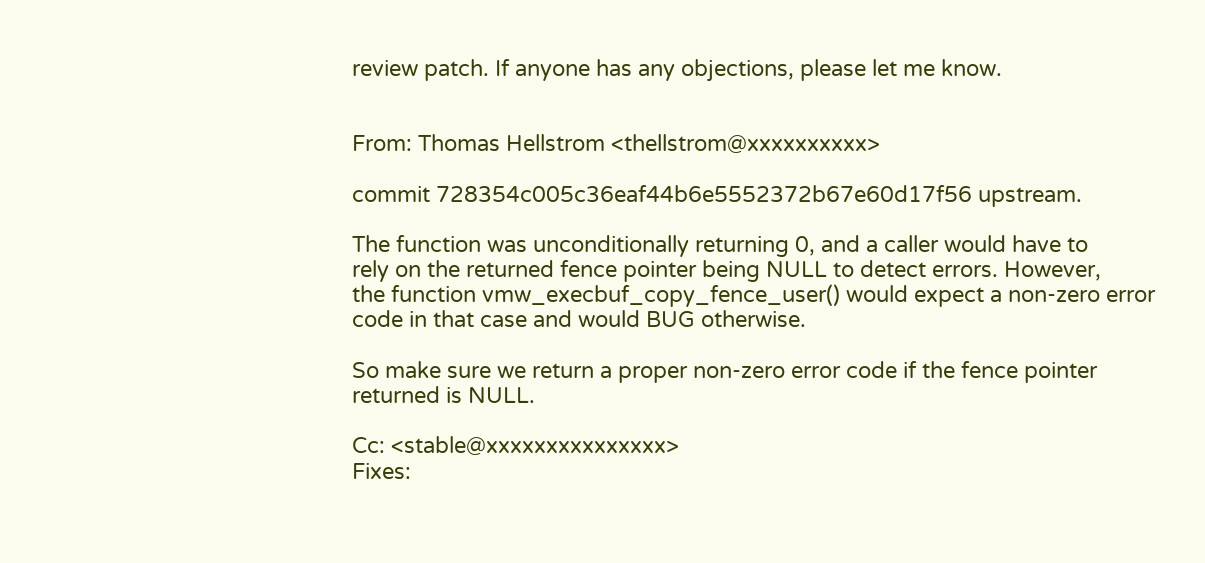review patch. If anyone has any objections, please let me know.


From: Thomas Hellstrom <thellstrom@xxxxxxxxxx>

commit 728354c005c36eaf44b6e5552372b67e60d17f56 upstream.

The function was unconditionally returning 0, and a caller would have to
rely on the returned fence pointer being NULL to detect errors. However,
the function vmw_execbuf_copy_fence_user() would expect a non-zero error
code in that case and would BUG otherwise.

So make sure we return a proper non-zero error code if the fence pointer
returned is NULL.

Cc: <stable@xxxxxxxxxxxxxxx>
Fixes: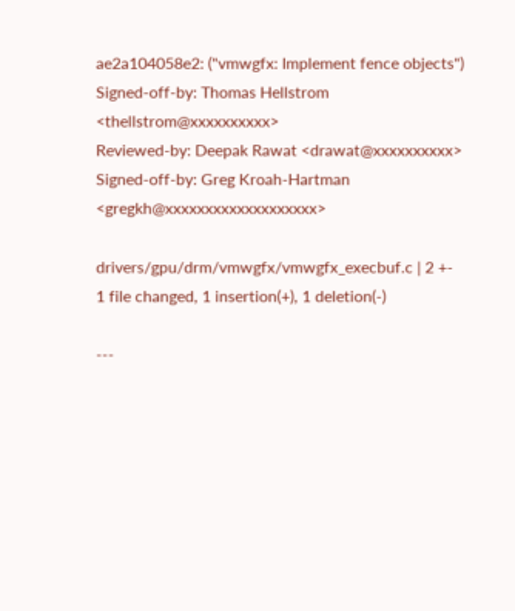ae2a104058e2: ("vmwgfx: Implement fence objects")
Signed-off-by: Thomas Hellstrom <thellstrom@xxxxxxxxxx>
Reviewed-by: Deepak Rawat <drawat@xxxxxxxxxx>
Signed-off-by: Greg Kroah-Hartman <gregkh@xxxxxxxxxxxxxxxxxxx>

drivers/gpu/drm/vmwgfx/vmwgfx_execbuf.c | 2 +-
1 file changed, 1 insertion(+), 1 deletion(-)

---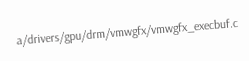a/drivers/gpu/drm/vmwgfx/vmwgfx_execbuf.c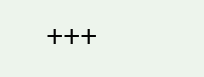+++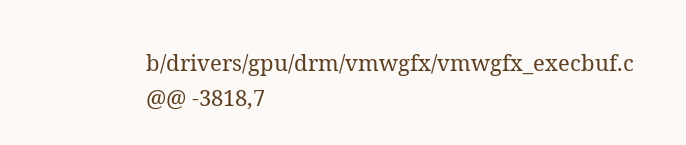b/drivers/gpu/drm/vmwgfx/vmwgfx_execbuf.c
@@ -3818,7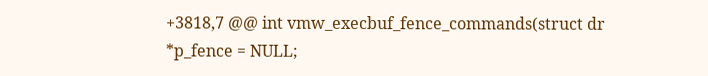+3818,7 @@ int vmw_execbuf_fence_commands(struct dr
*p_fence = NULL;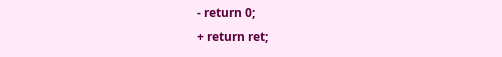- return 0;
+ return ret;